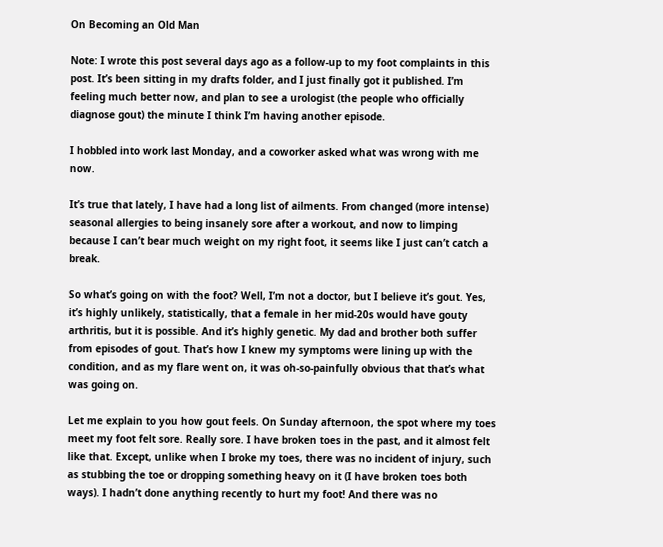On Becoming an Old Man

Note: I wrote this post several days ago as a follow-up to my foot complaints in this post. It’s been sitting in my drafts folder, and I just finally got it published. I’m feeling much better now, and plan to see a urologist (the people who officially diagnose gout) the minute I think I’m having another episode.

I hobbled into work last Monday, and a coworker asked what was wrong with me now.

It’s true that lately, I have had a long list of ailments. From changed (more intense) seasonal allergies to being insanely sore after a workout, and now to limping because I can’t bear much weight on my right foot, it seems like I just can’t catch a break.

So what’s going on with the foot? Well, I’m not a doctor, but I believe it’s gout. Yes, it’s highly unlikely, statistically, that a female in her mid-20s would have gouty arthritis, but it is possible. And it’s highly genetic. My dad and brother both suffer from episodes of gout. That’s how I knew my symptoms were lining up with the condition, and as my flare went on, it was oh-so-painfully obvious that that’s what was going on.

Let me explain to you how gout feels. On Sunday afternoon, the spot where my toes meet my foot felt sore. Really sore. I have broken toes in the past, and it almost felt like that. Except, unlike when I broke my toes, there was no incident of injury, such as stubbing the toe or dropping something heavy on it (I have broken toes both ways). I hadn’t done anything recently to hurt my foot! And there was no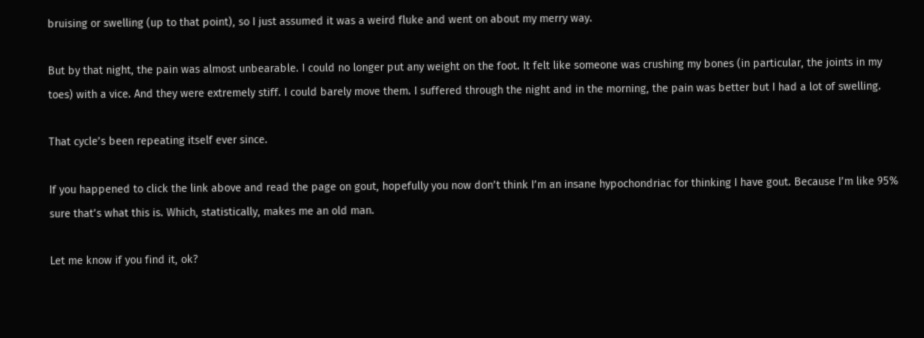bruising or swelling (up to that point), so I just assumed it was a weird fluke and went on about my merry way.

But by that night, the pain was almost unbearable. I could no longer put any weight on the foot. It felt like someone was crushing my bones (in particular, the joints in my toes) with a vice. And they were extremely stiff. I could barely move them. I suffered through the night and in the morning, the pain was better but I had a lot of swelling.

That cycle’s been repeating itself ever since.

If you happened to click the link above and read the page on gout, hopefully you now don’t think I’m an insane hypochondriac for thinking I have gout. Because I’m like 95% sure that’s what this is. Which, statistically, makes me an old man.

Let me know if you find it, ok?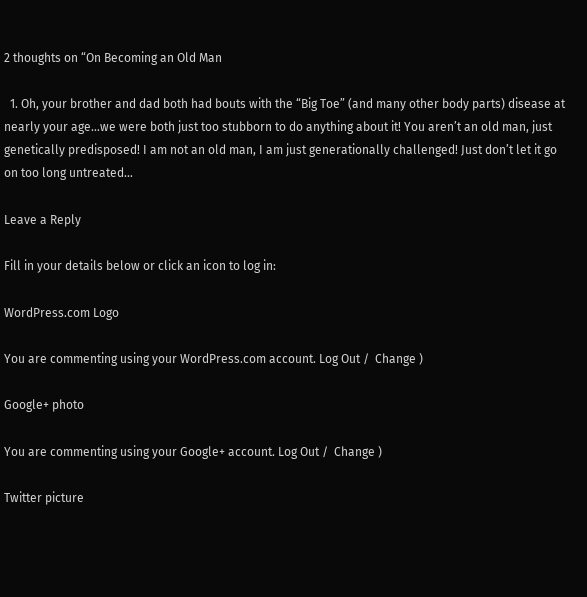2 thoughts on “On Becoming an Old Man

  1. Oh, your brother and dad both had bouts with the “Big Toe” (and many other body parts) disease at nearly your age…we were both just too stubborn to do anything about it! You aren’t an old man, just genetically predisposed! I am not an old man, I am just generationally challenged! Just don’t let it go on too long untreated…

Leave a Reply

Fill in your details below or click an icon to log in:

WordPress.com Logo

You are commenting using your WordPress.com account. Log Out /  Change )

Google+ photo

You are commenting using your Google+ account. Log Out /  Change )

Twitter picture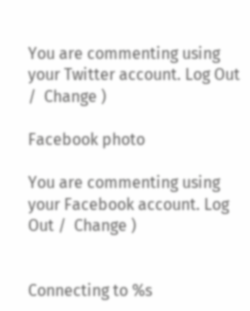You are commenting using your Twitter account. Log Out /  Change )

Facebook photo

You are commenting using your Facebook account. Log Out /  Change )


Connecting to %s